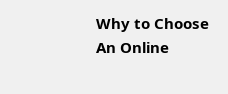Why to Choose An Online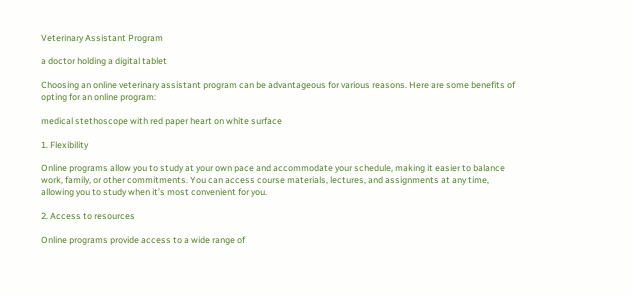Veterinary Assistant Program

a doctor holding a digital tablet

Choosing an online veterinary assistant program can be advantageous for various reasons. Here are some benefits of opting for an online program:

medical stethoscope with red paper heart on white surface

1. Flexibility

Online programs allow you to study at your own pace and accommodate your schedule, making it easier to balance work, family, or other commitments. You can access course materials, lectures, and assignments at any time, allowing you to study when it’s most convenient for you.

2. Access to resources

Online programs provide access to a wide range of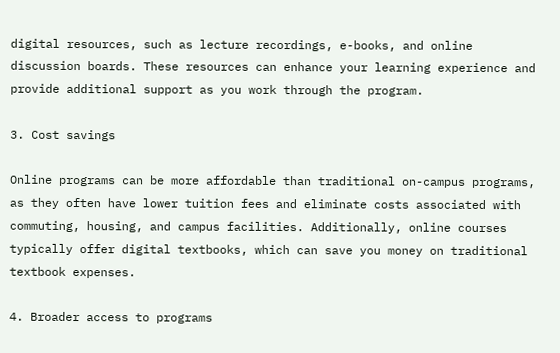digital resources, such as lecture recordings, e-books, and online discussion boards. These resources can enhance your learning experience and provide additional support as you work through the program.

3. Cost savings

Online programs can be more affordable than traditional on-campus programs, as they often have lower tuition fees and eliminate costs associated with commuting, housing, and campus facilities. Additionally, online courses typically offer digital textbooks, which can save you money on traditional textbook expenses.

4. Broader access to programs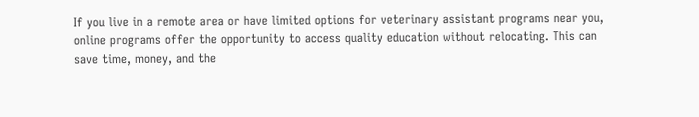If you live in a remote area or have limited options for veterinary assistant programs near you, online programs offer the opportunity to access quality education without relocating. This can save time, money, and the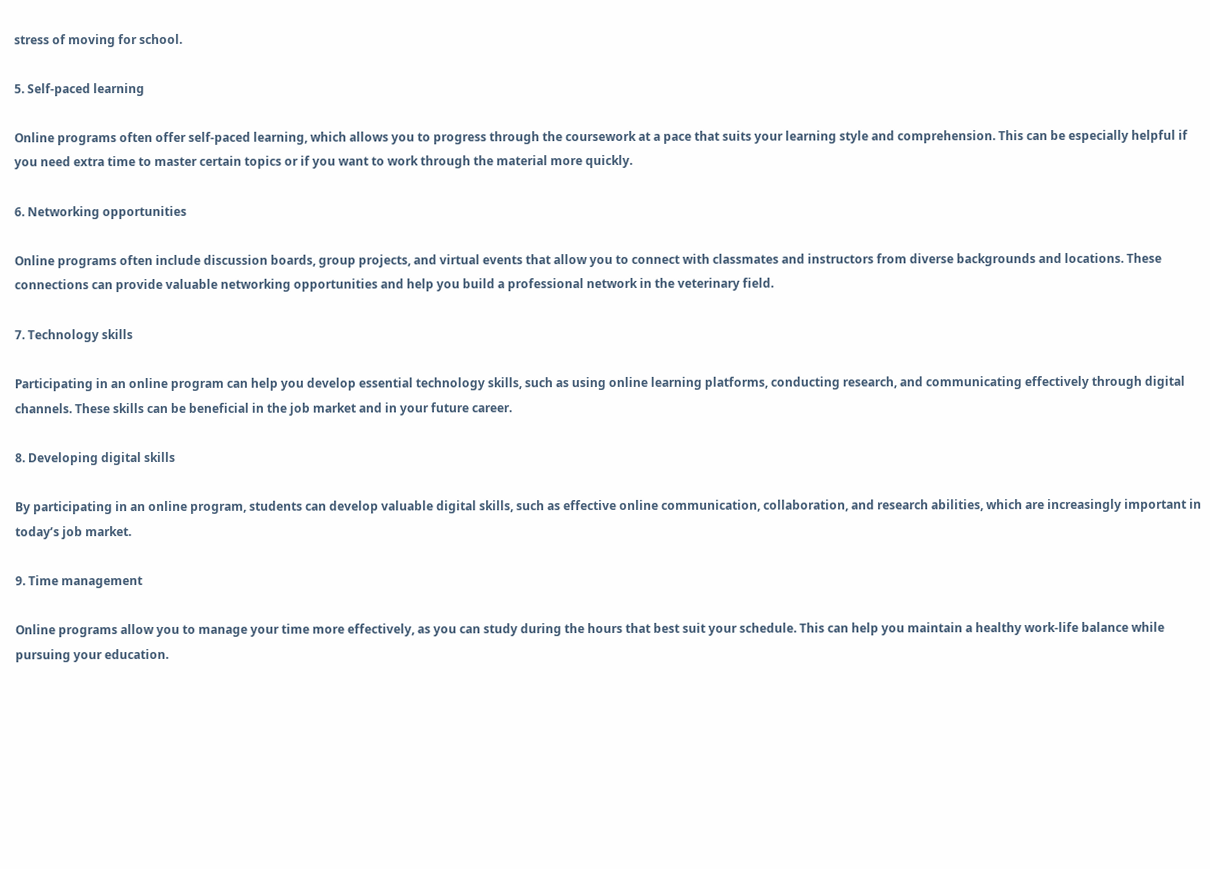stress of moving for school.

5. Self-paced learning

Online programs often offer self-paced learning, which allows you to progress through the coursework at a pace that suits your learning style and comprehension. This can be especially helpful if you need extra time to master certain topics or if you want to work through the material more quickly.

6. Networking opportunities

Online programs often include discussion boards, group projects, and virtual events that allow you to connect with classmates and instructors from diverse backgrounds and locations. These connections can provide valuable networking opportunities and help you build a professional network in the veterinary field.

7. Technology skills

Participating in an online program can help you develop essential technology skills, such as using online learning platforms, conducting research, and communicating effectively through digital channels. These skills can be beneficial in the job market and in your future career.

8. Developing digital skills

By participating in an online program, students can develop valuable digital skills, such as effective online communication, collaboration, and research abilities, which are increasingly important in today’s job market.

9. Time management

Online programs allow you to manage your time more effectively, as you can study during the hours that best suit your schedule. This can help you maintain a healthy work-life balance while pursuing your education.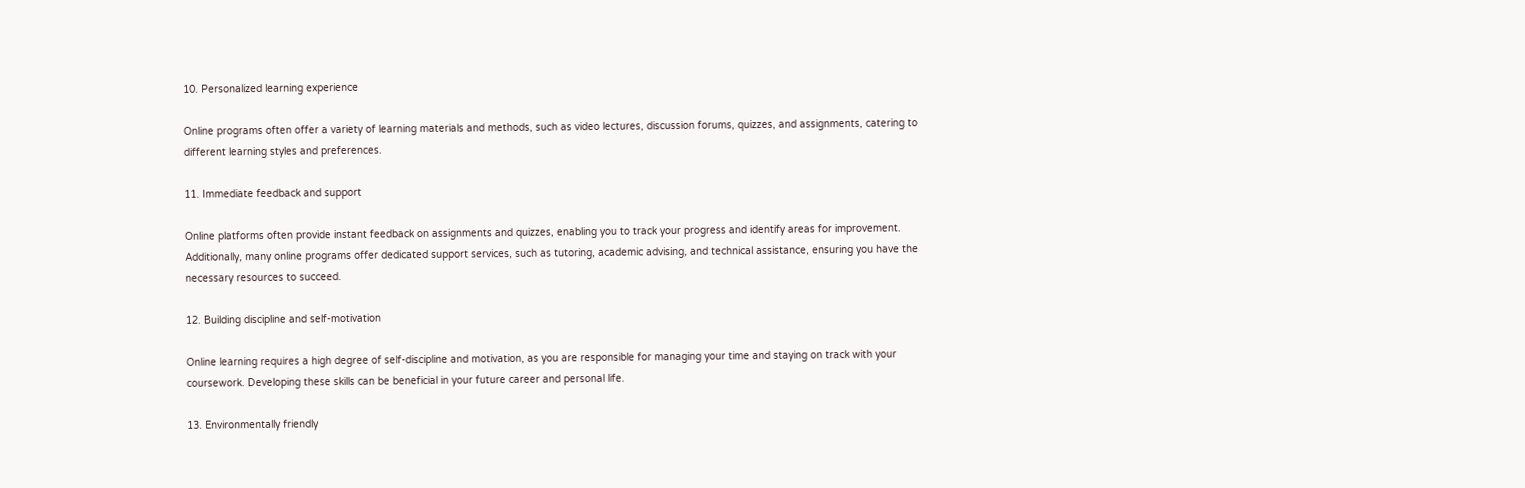10. Personalized learning experience

Online programs often offer a variety of learning materials and methods, such as video lectures, discussion forums, quizzes, and assignments, catering to different learning styles and preferences.

11. Immediate feedback and support

Online platforms often provide instant feedback on assignments and quizzes, enabling you to track your progress and identify areas for improvement. Additionally, many online programs offer dedicated support services, such as tutoring, academic advising, and technical assistance, ensuring you have the necessary resources to succeed.

12. Building discipline and self-motivation

Online learning requires a high degree of self-discipline and motivation, as you are responsible for managing your time and staying on track with your coursework. Developing these skills can be beneficial in your future career and personal life.

13. Environmentally friendly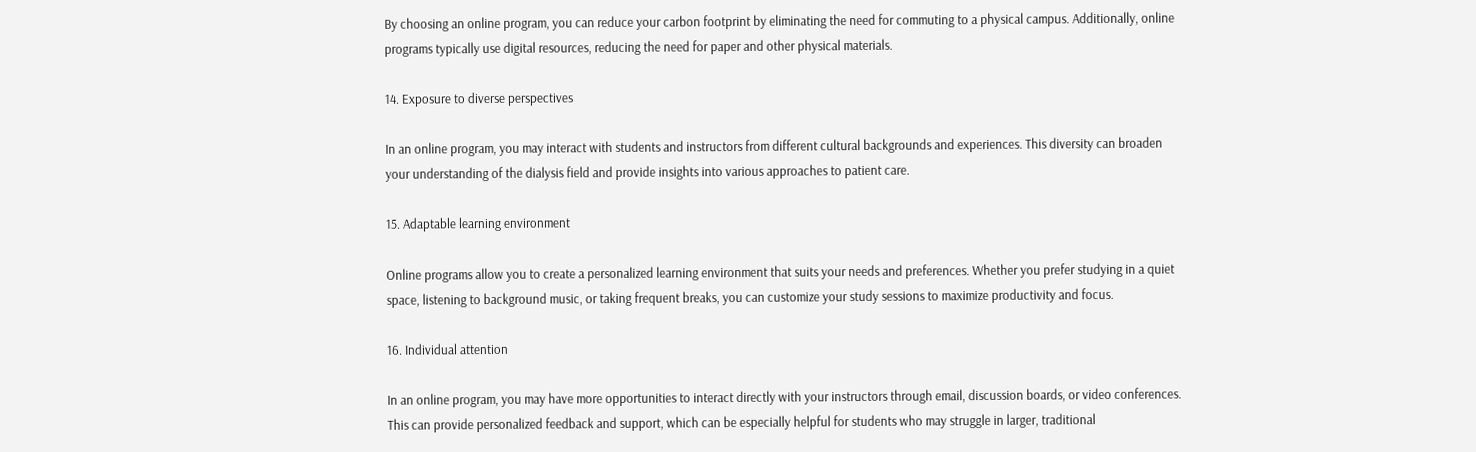By choosing an online program, you can reduce your carbon footprint by eliminating the need for commuting to a physical campus. Additionally, online programs typically use digital resources, reducing the need for paper and other physical materials.

14. Exposure to diverse perspectives

In an online program, you may interact with students and instructors from different cultural backgrounds and experiences. This diversity can broaden your understanding of the dialysis field and provide insights into various approaches to patient care.

15. Adaptable learning environment

Online programs allow you to create a personalized learning environment that suits your needs and preferences. Whether you prefer studying in a quiet space, listening to background music, or taking frequent breaks, you can customize your study sessions to maximize productivity and focus.

16. Individual attention

In an online program, you may have more opportunities to interact directly with your instructors through email, discussion boards, or video conferences. This can provide personalized feedback and support, which can be especially helpful for students who may struggle in larger, traditional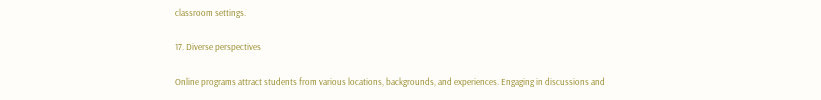classroom settings.

17. Diverse perspectives

Online programs attract students from various locations, backgrounds, and experiences. Engaging in discussions and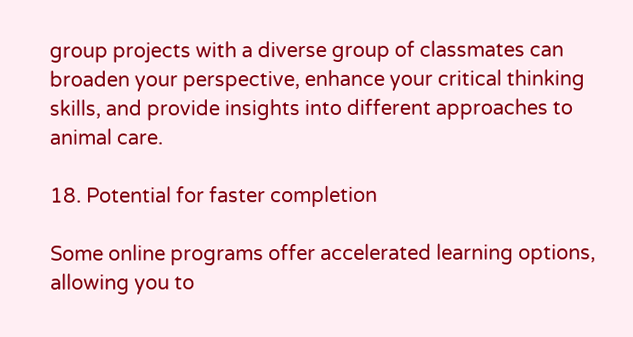group projects with a diverse group of classmates can broaden your perspective, enhance your critical thinking skills, and provide insights into different approaches to animal care.

18. Potential for faster completion

Some online programs offer accelerated learning options, allowing you to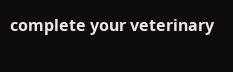complete your veterinary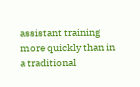assistant training more quickly than in a traditional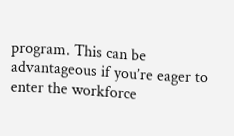program. This can be advantageous if you’re eager to enter the workforce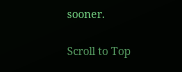sooner.

Scroll to Top